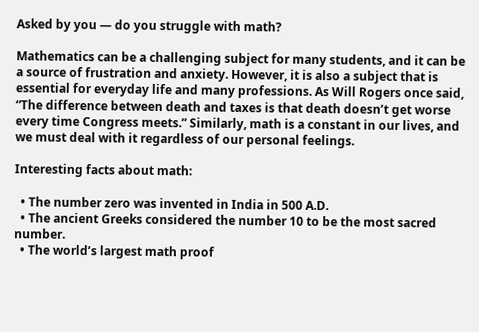Asked by you — do you struggle with math?

Mathematics can be a challenging subject for many students, and it can be a source of frustration and anxiety. However, it is also a subject that is essential for everyday life and many professions. As Will Rogers once said, “The difference between death and taxes is that death doesn’t get worse every time Congress meets.” Similarly, math is a constant in our lives, and we must deal with it regardless of our personal feelings.

Interesting facts about math:

  • The number zero was invented in India in 500 A.D.
  • The ancient Greeks considered the number 10 to be the most sacred number.
  • The world’s largest math proof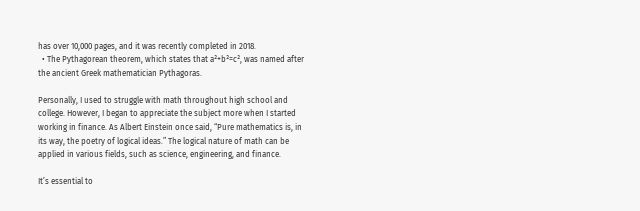has over 10,000 pages, and it was recently completed in 2018.
  • The Pythagorean theorem, which states that a²+b²=c², was named after the ancient Greek mathematician Pythagoras.

Personally, I used to struggle with math throughout high school and college. However, I began to appreciate the subject more when I started working in finance. As Albert Einstein once said, “Pure mathematics is, in its way, the poetry of logical ideas.” The logical nature of math can be applied in various fields, such as science, engineering, and finance.

It’s essential to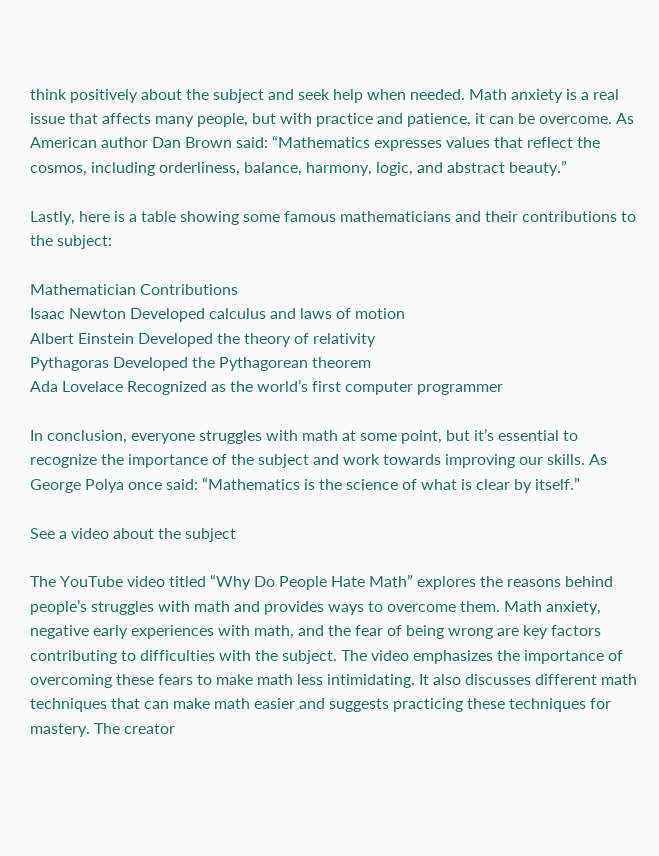think positively about the subject and seek help when needed. Math anxiety is a real issue that affects many people, but with practice and patience, it can be overcome. As American author Dan Brown said: “Mathematics expresses values that reflect the cosmos, including orderliness, balance, harmony, logic, and abstract beauty.”

Lastly, here is a table showing some famous mathematicians and their contributions to the subject:

Mathematician Contributions
Isaac Newton Developed calculus and laws of motion
Albert Einstein Developed the theory of relativity
Pythagoras Developed the Pythagorean theorem
Ada Lovelace Recognized as the world’s first computer programmer

In conclusion, everyone struggles with math at some point, but it’s essential to recognize the importance of the subject and work towards improving our skills. As George Polya once said: “Mathematics is the science of what is clear by itself.”

See a video about the subject

The YouTube video titled “Why Do People Hate Math” explores the reasons behind people’s struggles with math and provides ways to overcome them. Math anxiety, negative early experiences with math, and the fear of being wrong are key factors contributing to difficulties with the subject. The video emphasizes the importance of overcoming these fears to make math less intimidating. It also discusses different math techniques that can make math easier and suggests practicing these techniques for mastery. The creator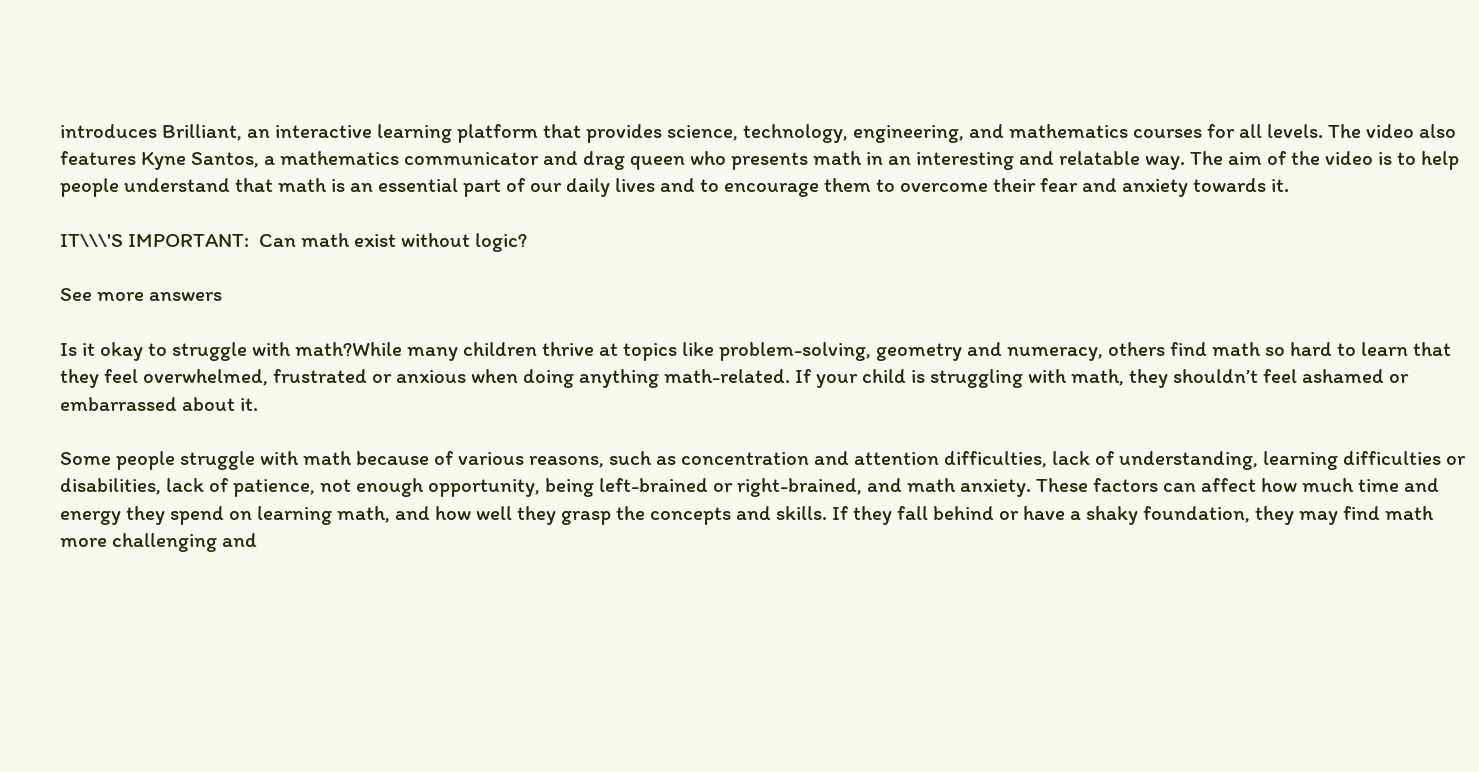introduces Brilliant, an interactive learning platform that provides science, technology, engineering, and mathematics courses for all levels. The video also features Kyne Santos, a mathematics communicator and drag queen who presents math in an interesting and relatable way. The aim of the video is to help people understand that math is an essential part of our daily lives and to encourage them to overcome their fear and anxiety towards it.

IT\\\'S IMPORTANT:  Can math exist without logic?

See more answers

Is it okay to struggle with math?While many children thrive at topics like problem-solving, geometry and numeracy, others find math so hard to learn that they feel overwhelmed, frustrated or anxious when doing anything math-related. If your child is struggling with math, they shouldn’t feel ashamed or embarrassed about it.

Some people struggle with math because of various reasons, such as concentration and attention difficulties, lack of understanding, learning difficulties or disabilities, lack of patience, not enough opportunity, being left-brained or right-brained, and math anxiety. These factors can affect how much time and energy they spend on learning math, and how well they grasp the concepts and skills. If they fall behind or have a shaky foundation, they may find math more challenging and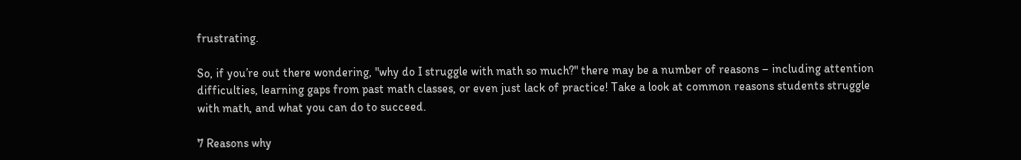frustrating.

So, if you’re out there wondering, "why do I struggle with math so much?" there may be a number of reasons – including attention difficulties, learning gaps from past math classes, or even just lack of practice! Take a look at common reasons students struggle with math, and what you can do to succeed.

7 Reasons why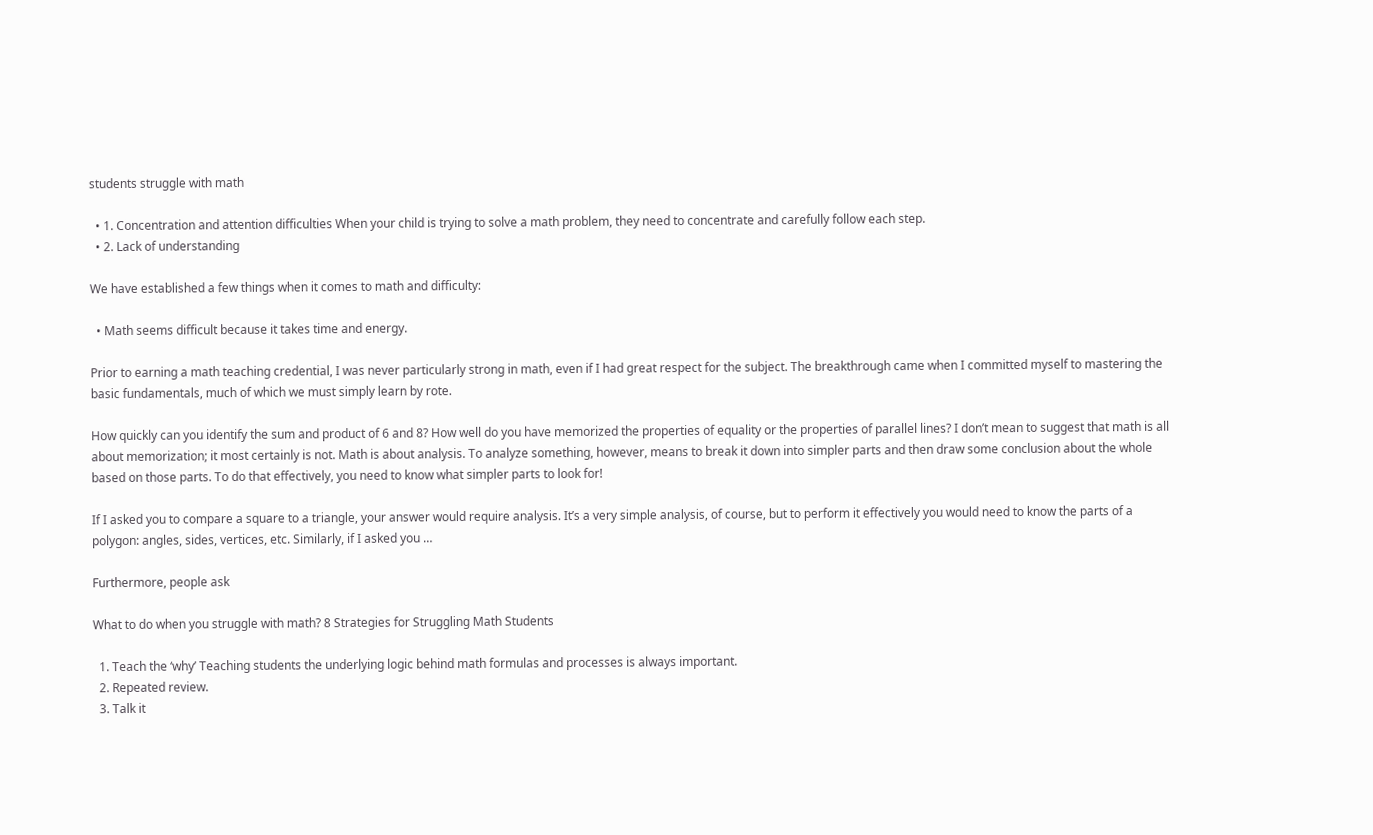students struggle with math

  • 1. Concentration and attention difficulties When your child is trying to solve a math problem, they need to concentrate and carefully follow each step.
  • 2. Lack of understanding

We have established a few things when it comes to math and difficulty:

  • Math seems difficult because it takes time and energy.

Prior to earning a math teaching credential, I was never particularly strong in math, even if I had great respect for the subject. The breakthrough came when I committed myself to mastering the basic fundamentals, much of which we must simply learn by rote.

How quickly can you identify the sum and product of 6 and 8? How well do you have memorized the properties of equality or the properties of parallel lines? I don’t mean to suggest that math is all about memorization; it most certainly is not. Math is about analysis. To analyze something, however, means to break it down into simpler parts and then draw some conclusion about the whole based on those parts. To do that effectively, you need to know what simpler parts to look for!

If I asked you to compare a square to a triangle, your answer would require analysis. It’s a very simple analysis, of course, but to perform it effectively you would need to know the parts of a polygon: angles, sides, vertices, etc. Similarly, if I asked you …

Furthermore, people ask

What to do when you struggle with math? 8 Strategies for Struggling Math Students

  1. Teach the ‘why’ Teaching students the underlying logic behind math formulas and processes is always important.
  2. Repeated review.
  3. Talk it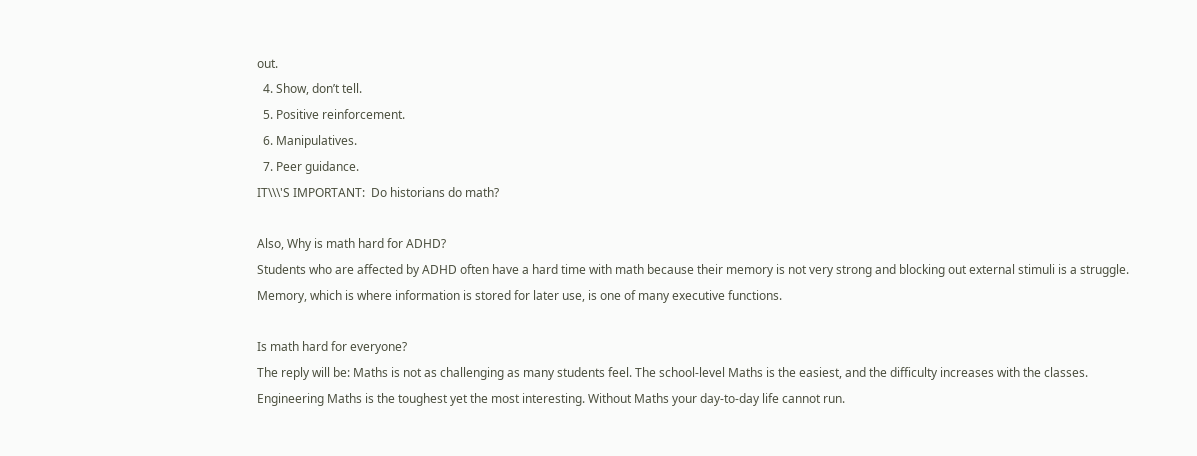out.
  4. Show, don’t tell.
  5. Positive reinforcement.
  6. Manipulatives.
  7. Peer guidance.
IT\\\'S IMPORTANT:  Do historians do math?

Also, Why is math hard for ADHD?
Students who are affected by ADHD often have a hard time with math because their memory is not very strong and blocking out external stimuli is a struggle. Memory, which is where information is stored for later use, is one of many executive functions.

Is math hard for everyone?
The reply will be: Maths is not as challenging as many students feel. The school-level Maths is the easiest, and the difficulty increases with the classes. Engineering Maths is the toughest yet the most interesting. Without Maths your day-to-day life cannot run.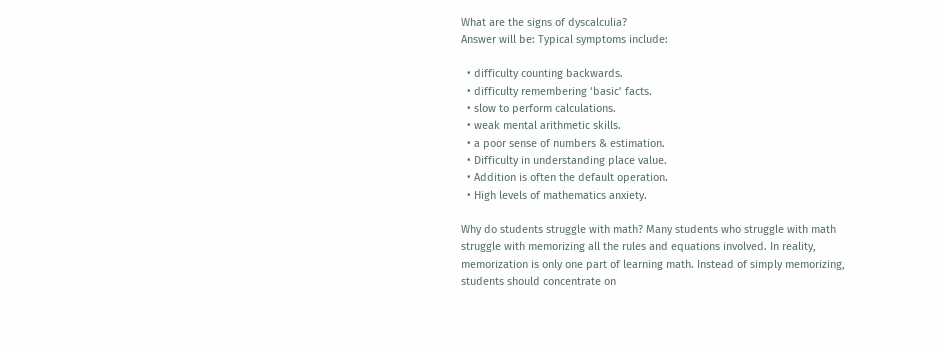What are the signs of dyscalculia?
Answer will be: Typical symptoms include:

  • difficulty counting backwards.
  • difficulty remembering ‘basic’ facts.
  • slow to perform calculations.
  • weak mental arithmetic skills.
  • a poor sense of numbers & estimation.
  • Difficulty in understanding place value.
  • Addition is often the default operation.
  • High levels of mathematics anxiety.

Why do students struggle with math? Many students who struggle with math struggle with memorizing all the rules and equations involved. In reality, memorization is only one part of learning math. Instead of simply memorizing, students should concentrate on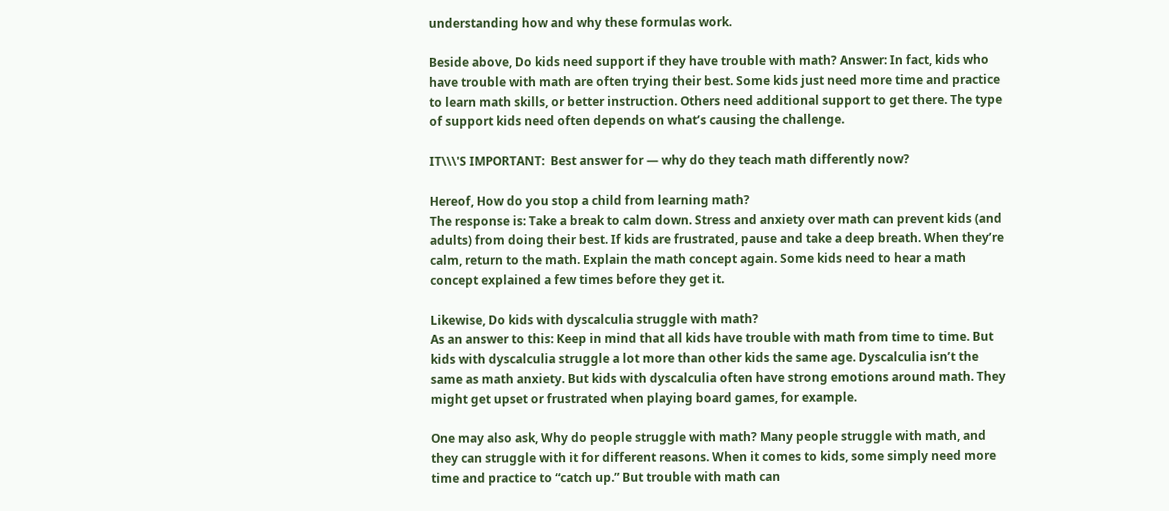understanding how and why these formulas work.

Beside above, Do kids need support if they have trouble with math? Answer: In fact, kids who have trouble with math are often trying their best. Some kids just need more time and practice to learn math skills, or better instruction. Others need additional support to get there. The type of support kids need often depends on what’s causing the challenge.

IT\\\'S IMPORTANT:  Best answer for — why do they teach math differently now?

Hereof, How do you stop a child from learning math?
The response is: Take a break to calm down. Stress and anxiety over math can prevent kids (and adults) from doing their best. If kids are frustrated, pause and take a deep breath. When they’re calm, return to the math. Explain the math concept again. Some kids need to hear a math concept explained a few times before they get it.

Likewise, Do kids with dyscalculia struggle with math?
As an answer to this: Keep in mind that all kids have trouble with math from time to time. But kids with dyscalculia struggle a lot more than other kids the same age. Dyscalculia isn’t the same as math anxiety. But kids with dyscalculia often have strong emotions around math. They might get upset or frustrated when playing board games, for example.

One may also ask, Why do people struggle with math? Many people struggle with math, and they can struggle with it for different reasons. When it comes to kids, some simply need more time and practice to “catch up.” But trouble with math can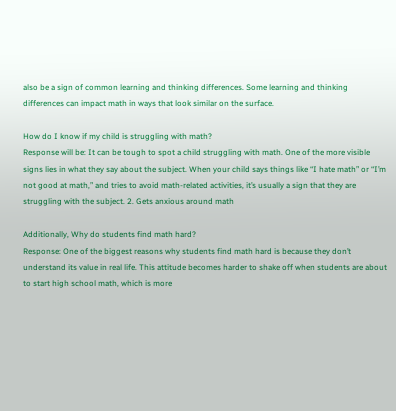also be a sign of common learning and thinking differences. Some learning and thinking differences can impact math in ways that look similar on the surface.

How do I know if my child is struggling with math?
Response will be: It can be tough to spot a child struggling with math. One of the more visible signs lies in what they say about the subject. When your child says things like “I hate math” or “I’m not good at math,” and tries to avoid math-related activities, it’s usually a sign that they are struggling with the subject. 2. Gets anxious around math

Additionally, Why do students find math hard?
Response: One of the biggest reasons why students find math hard is because they don’t understand its value in real life. This attitude becomes harder to shake off when students are about to start high school math, which is more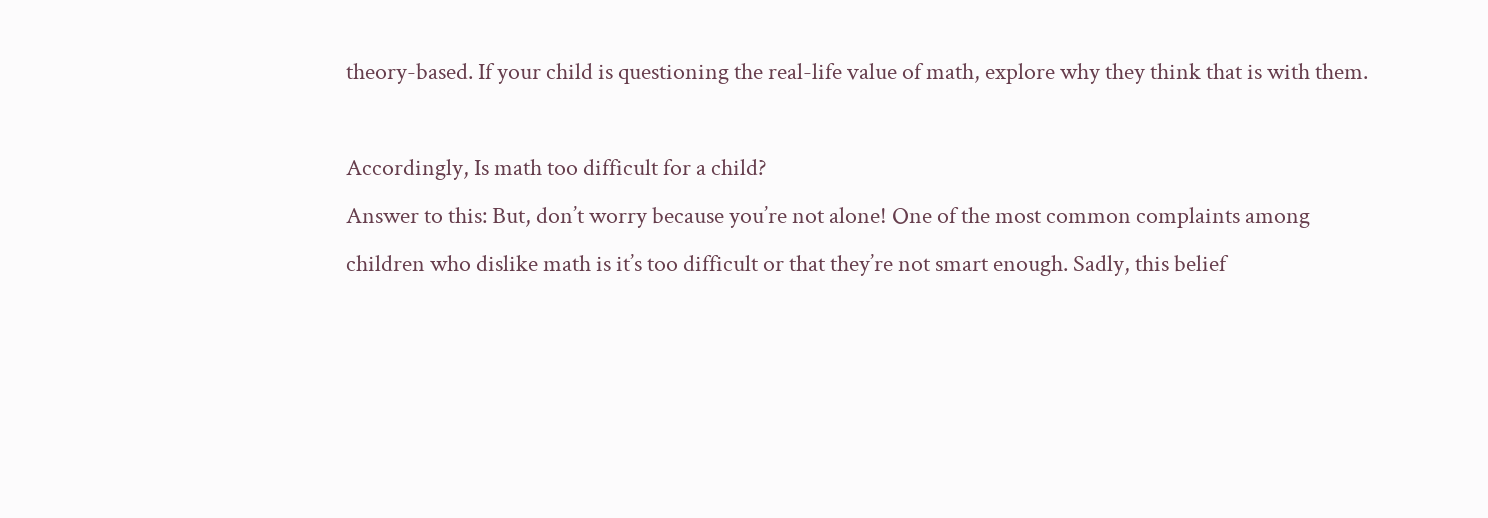theory-based. If your child is questioning the real-life value of math, explore why they think that is with them.

Accordingly, Is math too difficult for a child?
Answer to this: But, don’t worry because you’re not alone! One of the most common complaints among children who dislike math is it’s too difficult or that they’re not smart enough. Sadly, this belief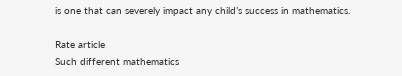is one that can severely impact any child’s success in mathematics.

Rate article
Such different mathematics